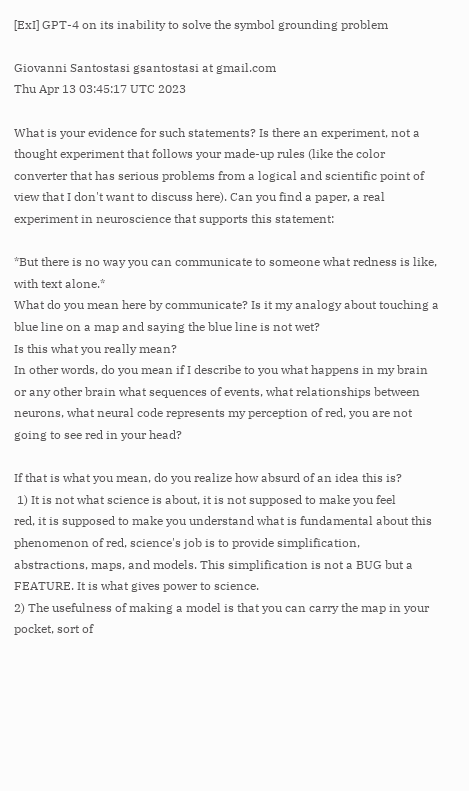[ExI] GPT-4 on its inability to solve the symbol grounding problem

Giovanni Santostasi gsantostasi at gmail.com
Thu Apr 13 03:45:17 UTC 2023

What is your evidence for such statements? Is there an experiment, not a
thought experiment that follows your made-up rules (like the color
converter that has serious problems from a logical and scientific point of
view that I don't want to discuss here). Can you find a paper, a real
experiment in neuroscience that supports this statement:

*But there is no way you can communicate to someone what redness is like,
with text alone.*
What do you mean here by communicate? Is it my analogy about touching a
blue line on a map and saying the blue line is not wet?
Is this what you really mean?
In other words, do you mean if I describe to you what happens in my brain
or any other brain what sequences of events, what relationships between
neurons, what neural code represents my perception of red, you are not
going to see red in your head?

If that is what you mean, do you realize how absurd of an idea this is?
 1) It is not what science is about, it is not supposed to make you feel
red, it is supposed to make you understand what is fundamental about this
phenomenon of red, science's job is to provide simplification,
abstractions, maps, and models. This simplification is not a BUG but a
FEATURE. It is what gives power to science.
2) The usefulness of making a model is that you can carry the map in your
pocket, sort of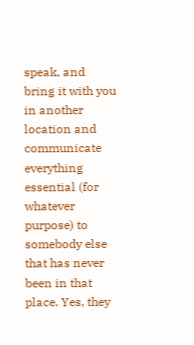speak, and bring it with you in another location and
communicate everything essential (for whatever purpose) to somebody else
that has never been in that place. Yes, they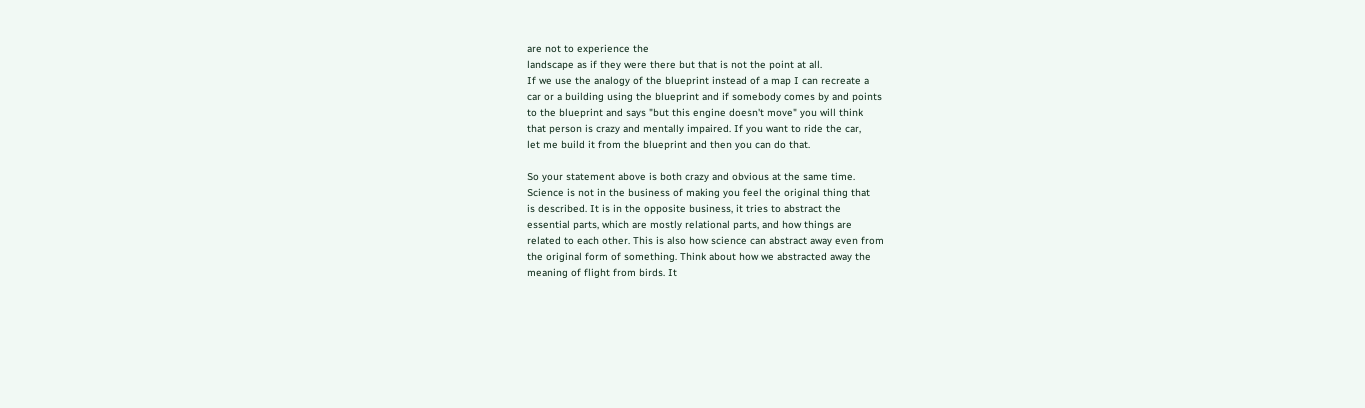are not to experience the
landscape as if they were there but that is not the point at all.
If we use the analogy of the blueprint instead of a map I can recreate a
car or a building using the blueprint and if somebody comes by and points
to the blueprint and says "but this engine doesn't move" you will think
that person is crazy and mentally impaired. If you want to ride the car,
let me build it from the blueprint and then you can do that.

So your statement above is both crazy and obvious at the same time.
Science is not in the business of making you feel the original thing that
is described. It is in the opposite business, it tries to abstract the
essential parts, which are mostly relational parts, and how things are
related to each other. This is also how science can abstract away even from
the original form of something. Think about how we abstracted away the
meaning of flight from birds. It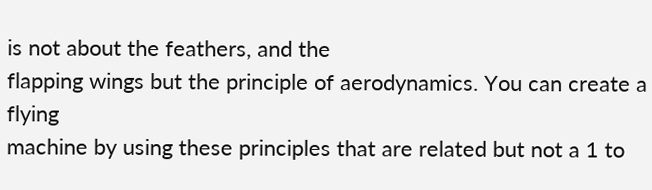is not about the feathers, and the
flapping wings but the principle of aerodynamics. You can create a flying
machine by using these principles that are related but not a 1 to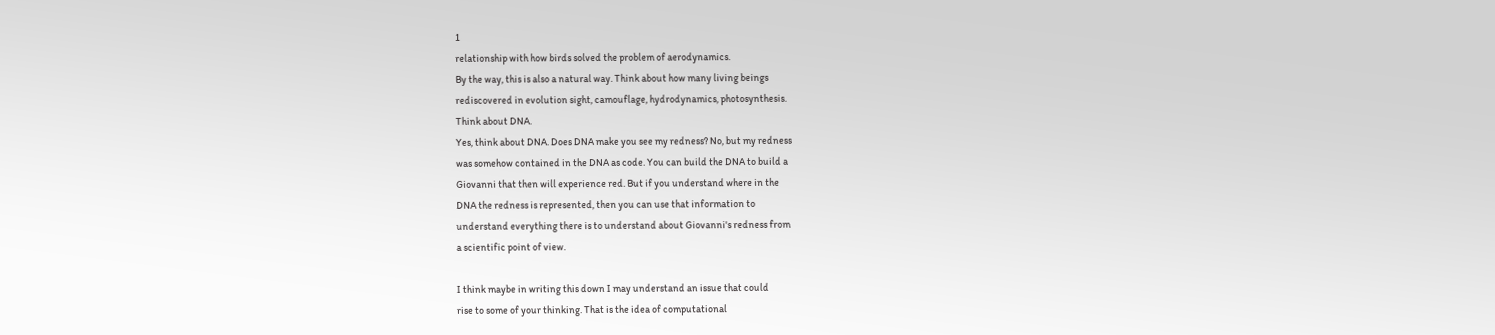1
relationship with how birds solved the problem of aerodynamics.
By the way, this is also a natural way. Think about how many living beings
rediscovered in evolution sight, camouflage, hydrodynamics, photosynthesis.
Think about DNA.
Yes, think about DNA. Does DNA make you see my redness? No, but my redness
was somehow contained in the DNA as code. You can build the DNA to build a
Giovanni that then will experience red. But if you understand where in the
DNA the redness is represented, then you can use that information to
understand everything there is to understand about Giovanni's redness from
a scientific point of view.

I think maybe in writing this down I may understand an issue that could
rise to some of your thinking. That is the idea of computational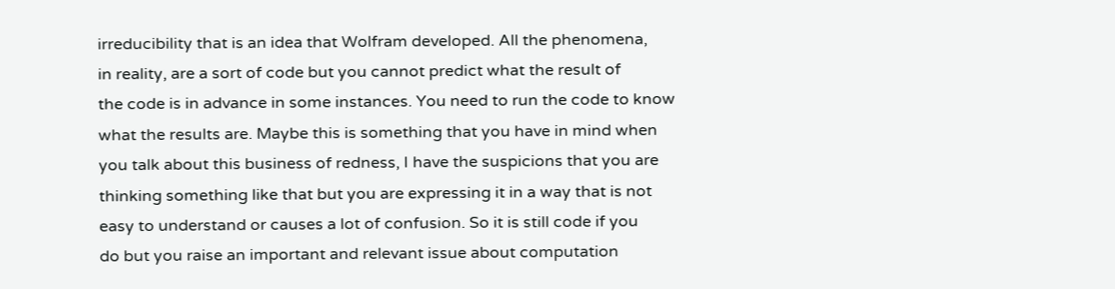irreducibility that is an idea that Wolfram developed. All the phenomena,
in reality, are a sort of code but you cannot predict what the result of
the code is in advance in some instances. You need to run the code to know
what the results are. Maybe this is something that you have in mind when
you talk about this business of redness, I have the suspicions that you are
thinking something like that but you are expressing it in a way that is not
easy to understand or causes a lot of confusion. So it is still code if you
do but you raise an important and relevant issue about computation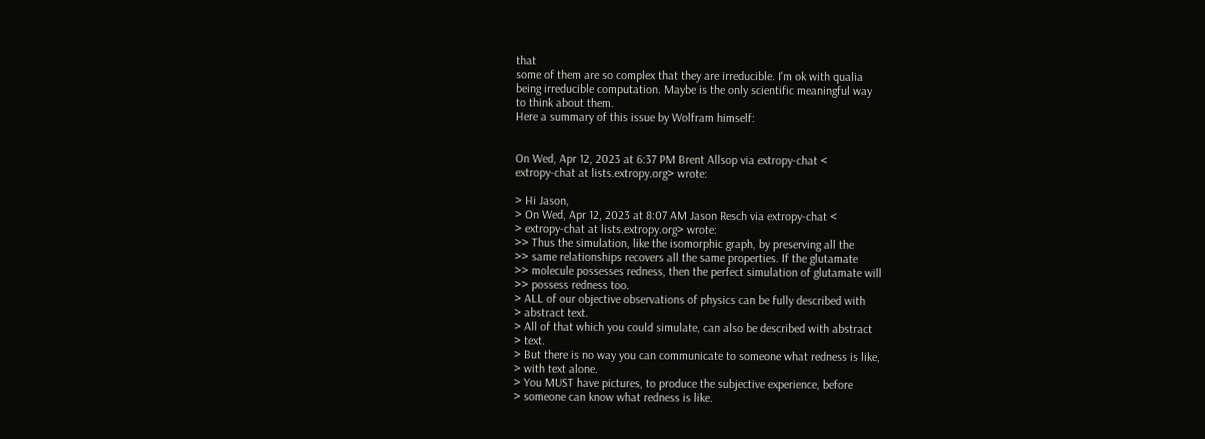that
some of them are so complex that they are irreducible. I'm ok with qualia
being irreducible computation. Maybe is the only scientific meaningful way
to think about them.
Here a summary of this issue by Wolfram himself:


On Wed, Apr 12, 2023 at 6:37 PM Brent Allsop via extropy-chat <
extropy-chat at lists.extropy.org> wrote:

> Hi Jason,
> On Wed, Apr 12, 2023 at 8:07 AM Jason Resch via extropy-chat <
> extropy-chat at lists.extropy.org> wrote:
>> Thus the simulation, like the isomorphic graph, by preserving all the
>> same relationships recovers all the same properties. If the glutamate
>> molecule possesses redness, then the perfect simulation of glutamate will
>> possess redness too.
> ALL of our objective observations of physics can be fully described with
> abstract text.
> All of that which you could simulate, can also be described with abstract
> text.
> But there is no way you can communicate to someone what redness is like,
> with text alone.
> You MUST have pictures, to produce the subjective experience, before
> someone can know what redness is like.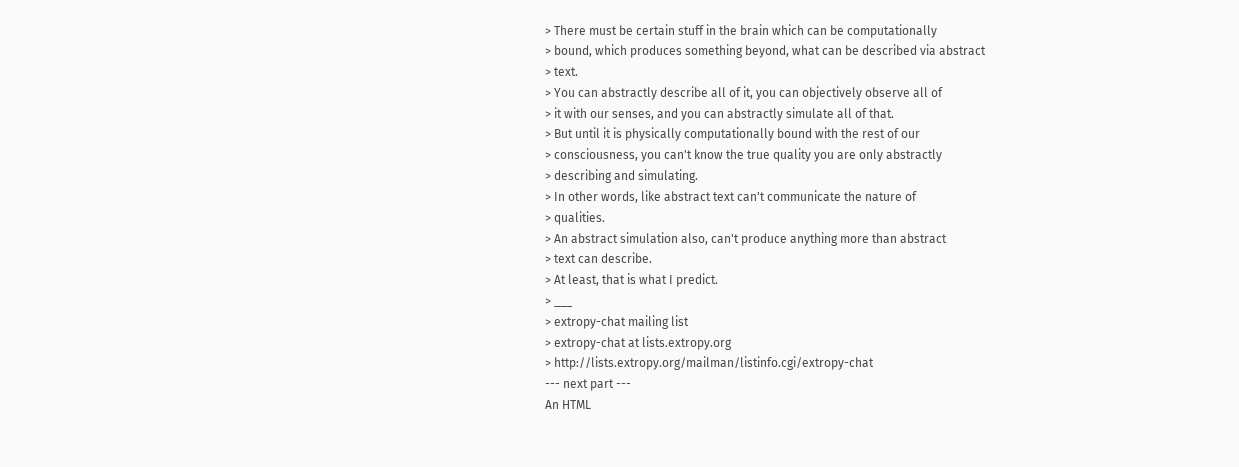> There must be certain stuff in the brain which can be computationally
> bound, which produces something beyond, what can be described via abstract
> text.
> You can abstractly describe all of it, you can objectively observe all of
> it with our senses, and you can abstractly simulate all of that.
> But until it is physically computationally bound with the rest of our
> consciousness, you can't know the true quality you are only abstractly
> describing and simulating.
> In other words, like abstract text can't communicate the nature of
> qualities.
> An abstract simulation also, can't produce anything more than abstract
> text can describe.
> At least, that is what I predict.
> ___
> extropy-chat mailing list
> extropy-chat at lists.extropy.org
> http://lists.extropy.org/mailman/listinfo.cgi/extropy-chat
--- next part ---
An HTML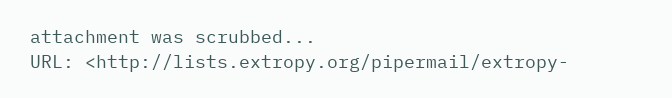attachment was scrubbed...
URL: <http://lists.extropy.org/pipermail/extropy-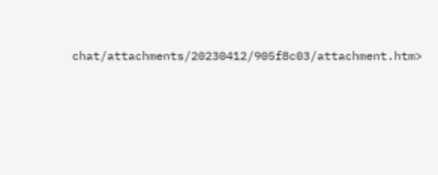chat/attachments/20230412/905f8c03/attachment.htm>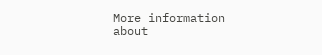More information about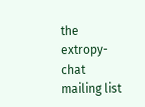the extropy-chat mailing list